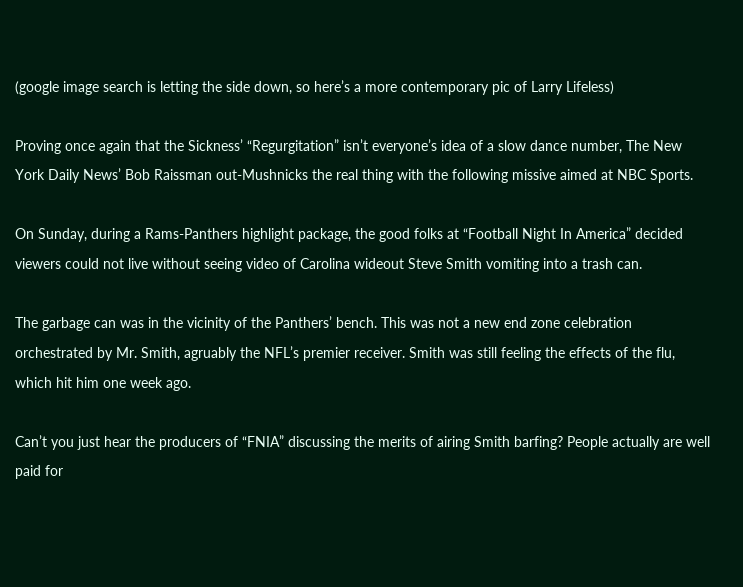(google image search is letting the side down, so here’s a more contemporary pic of Larry Lifeless)

Proving once again that the Sickness’ “Regurgitation” isn’t everyone’s idea of a slow dance number, The New York Daily News’ Bob Raissman out-Mushnicks the real thing with the following missive aimed at NBC Sports.

On Sunday, during a Rams-Panthers highlight package, the good folks at “Football Night In America” decided viewers could not live without seeing video of Carolina wideout Steve Smith vomiting into a trash can.

The garbage can was in the vicinity of the Panthers’ bench. This was not a new end zone celebration orchestrated by Mr. Smith, agruably the NFL’s premier receiver. Smith was still feeling the effects of the flu, which hit him one week ago.

Can’t you just hear the producers of “FNIA” discussing the merits of airing Smith barfing? People actually are well paid for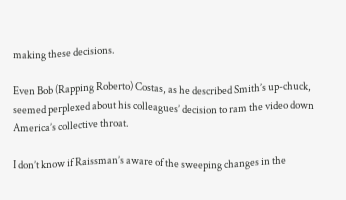making these decisions.

Even Bob (Rapping Roberto) Costas, as he described Smith’s up-chuck, seemed perplexed about his colleagues’ decision to ram the video down America’s collective throat.

I don’t know if Raissman’s aware of the sweeping changes in the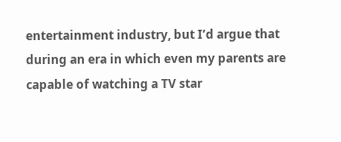entertainment industry, but I’d argue that during an era in which even my parents are capable of watching a TV star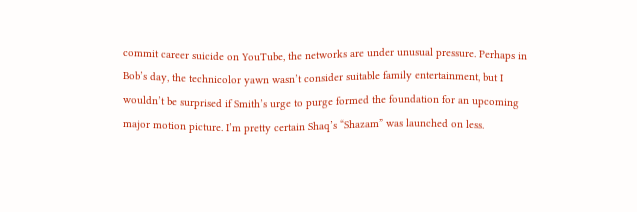commit career suicide on YouTube, the networks are under unusual pressure. Perhaps in Bob’s day, the technicolor yawn wasn’t consider suitable family entertainment, but I wouldn’t be surprised if Smith’s urge to purge formed the foundation for an upcoming major motion picture. I’m pretty certain Shaq’s “Shazam” was launched on less.